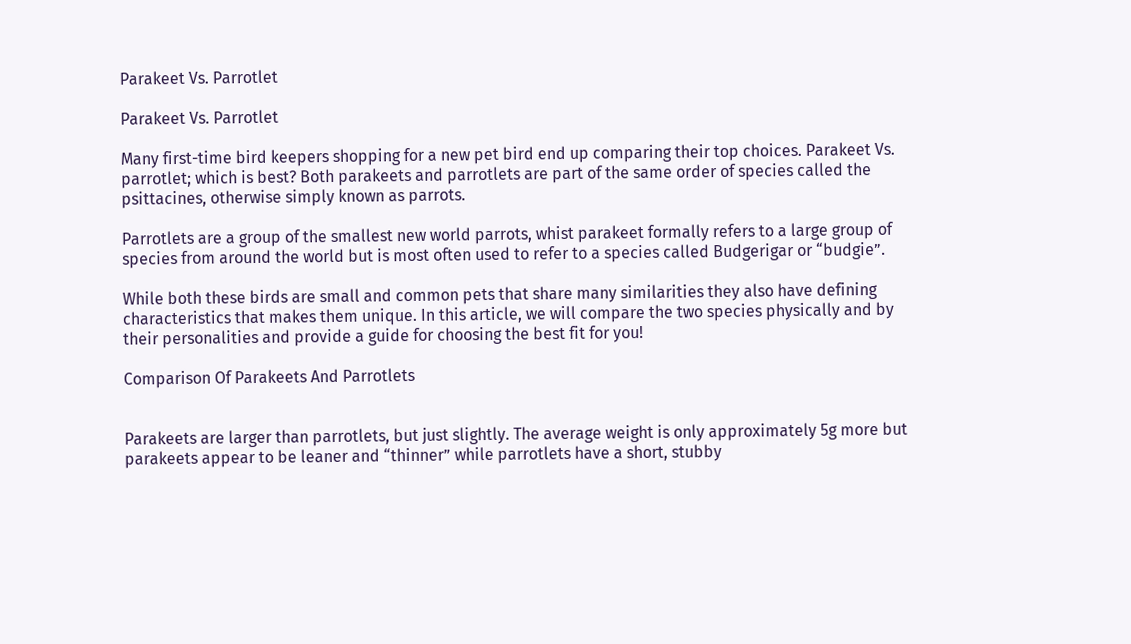Parakeet Vs. Parrotlet

Parakeet Vs. Parrotlet

Many first-time bird keepers shopping for a new pet bird end up comparing their top choices. Parakeet Vs. parrotlet; which is best? Both parakeets and parrotlets are part of the same order of species called the psittacines, otherwise simply known as parrots.

Parrotlets are a group of the smallest new world parrots, whist parakeet formally refers to a large group of species from around the world but is most often used to refer to a species called Budgerigar or “budgie”.

While both these birds are small and common pets that share many similarities they also have defining characteristics that makes them unique. In this article, we will compare the two species physically and by their personalities and provide a guide for choosing the best fit for you!

Comparison Of Parakeets And Parrotlets


Parakeets are larger than parrotlets, but just slightly. The average weight is only approximately 5g more but parakeets appear to be leaner and “thinner” while parrotlets have a short, stubby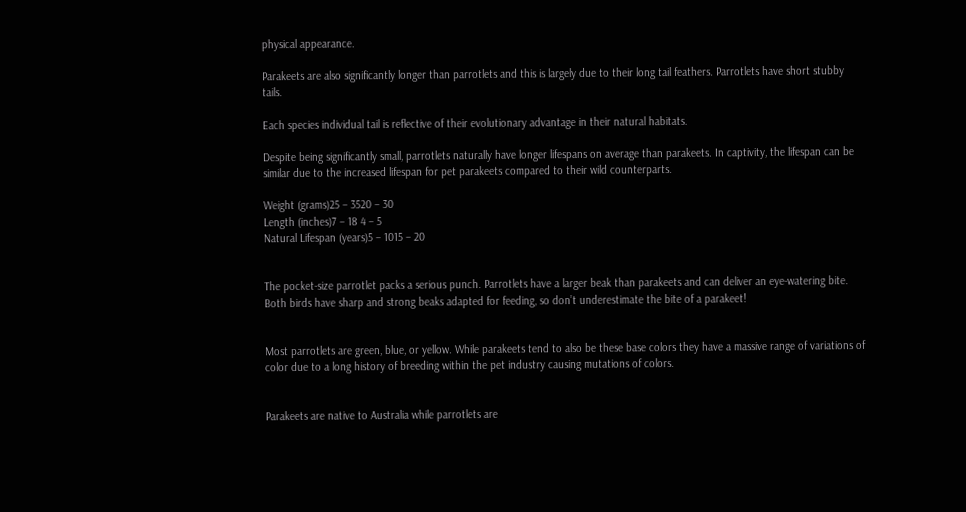physical appearance.

Parakeets are also significantly longer than parrotlets and this is largely due to their long tail feathers. Parrotlets have short stubby tails.

Each species individual tail is reflective of their evolutionary advantage in their natural habitats.

Despite being significantly small, parrotlets naturally have longer lifespans on average than parakeets. In captivity, the lifespan can be similar due to the increased lifespan for pet parakeets compared to their wild counterparts.

Weight (grams)25 – 3520 – 30
Length (inches)7 – 18 4 – 5
Natural Lifespan (years)5 – 1015 – 20


The pocket-size parrotlet packs a serious punch. Parrotlets have a larger beak than parakeets and can deliver an eye-watering bite. Both birds have sharp and strong beaks adapted for feeding, so don’t underestimate the bite of a parakeet!


Most parrotlets are green, blue, or yellow. While parakeets tend to also be these base colors they have a massive range of variations of color due to a long history of breeding within the pet industry causing mutations of colors.


Parakeets are native to Australia while parrotlets are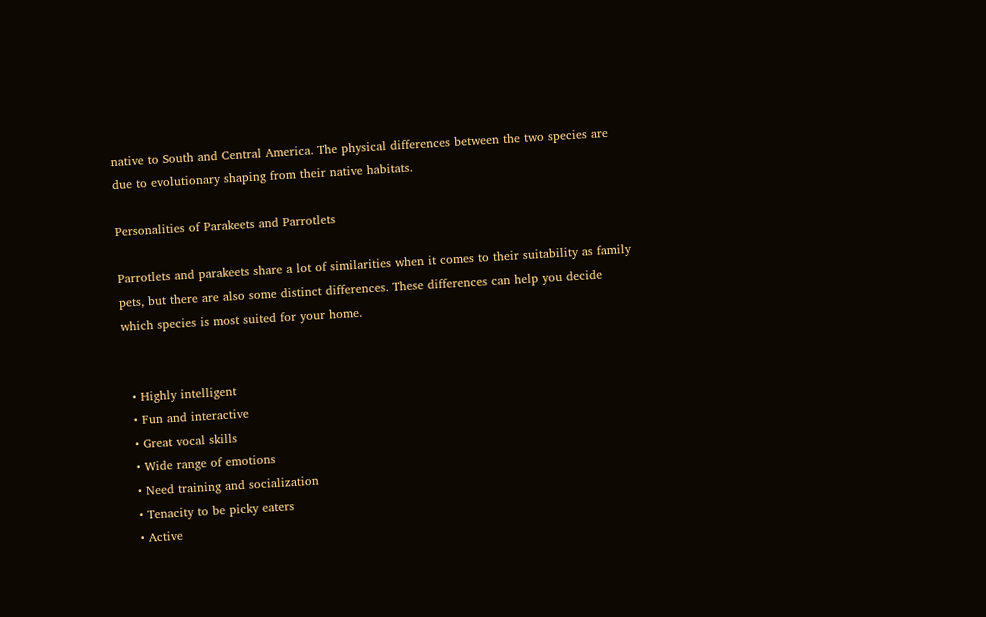native to South and Central America. The physical differences between the two species are due to evolutionary shaping from their native habitats.

Personalities of Parakeets and Parrotlets

Parrotlets and parakeets share a lot of similarities when it comes to their suitability as family pets, but there are also some distinct differences. These differences can help you decide which species is most suited for your home.


  • Highly intelligent
  • Fun and interactive
  • Great vocal skills
  • Wide range of emotions
  • Need training and socialization
  • Tenacity to be picky eaters
  • Active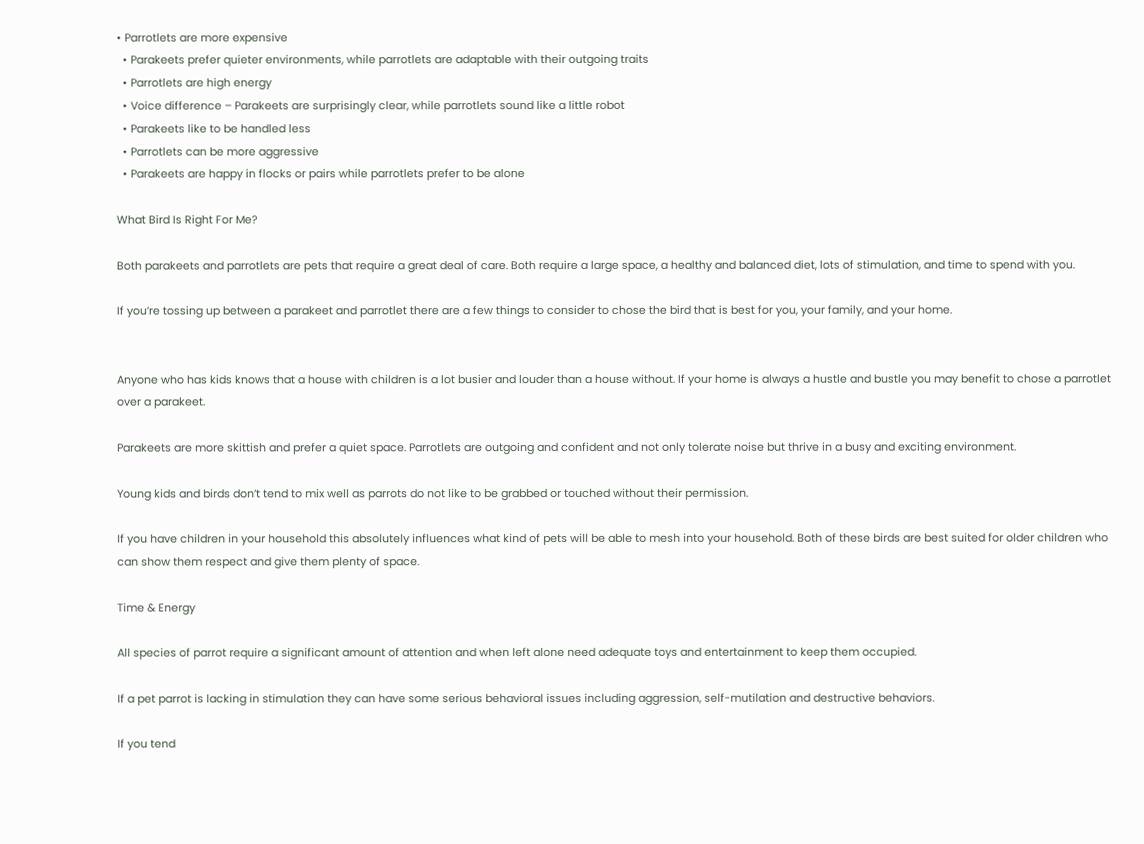• Parrotlets are more expensive
  • Parakeets prefer quieter environments, while parrotlets are adaptable with their outgoing traits
  • Parrotlets are high energy
  • Voice difference – Parakeets are surprisingly clear, while parrotlets sound like a little robot
  • Parakeets like to be handled less
  • Parrotlets can be more aggressive
  • Parakeets are happy in flocks or pairs while parrotlets prefer to be alone

What Bird Is Right For Me?

Both parakeets and parrotlets are pets that require a great deal of care. Both require a large space, a healthy and balanced diet, lots of stimulation, and time to spend with you.

If you’re tossing up between a parakeet and parrotlet there are a few things to consider to chose the bird that is best for you, your family, and your home.


Anyone who has kids knows that a house with children is a lot busier and louder than a house without. If your home is always a hustle and bustle you may benefit to chose a parrotlet over a parakeet.

Parakeets are more skittish and prefer a quiet space. Parrotlets are outgoing and confident and not only tolerate noise but thrive in a busy and exciting environment.

Young kids and birds don’t tend to mix well as parrots do not like to be grabbed or touched without their permission.

If you have children in your household this absolutely influences what kind of pets will be able to mesh into your household. Both of these birds are best suited for older children who can show them respect and give them plenty of space.

Time & Energy

All species of parrot require a significant amount of attention and when left alone need adequate toys and entertainment to keep them occupied.

If a pet parrot is lacking in stimulation they can have some serious behavioral issues including aggression, self-mutilation and destructive behaviors.

If you tend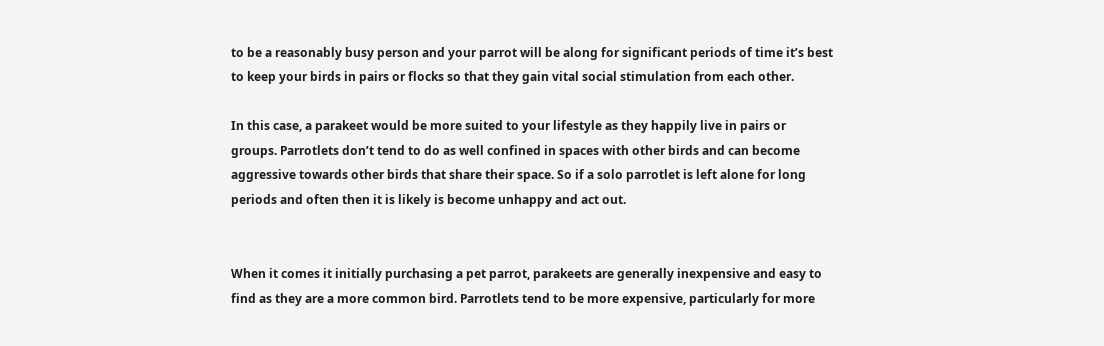to be a reasonably busy person and your parrot will be along for significant periods of time it’s best to keep your birds in pairs or flocks so that they gain vital social stimulation from each other.

In this case, a parakeet would be more suited to your lifestyle as they happily live in pairs or groups. Parrotlets don’t tend to do as well confined in spaces with other birds and can become aggressive towards other birds that share their space. So if a solo parrotlet is left alone for long periods and often then it is likely is become unhappy and act out.


When it comes it initially purchasing a pet parrot, parakeets are generally inexpensive and easy to find as they are a more common bird. Parrotlets tend to be more expensive, particularly for more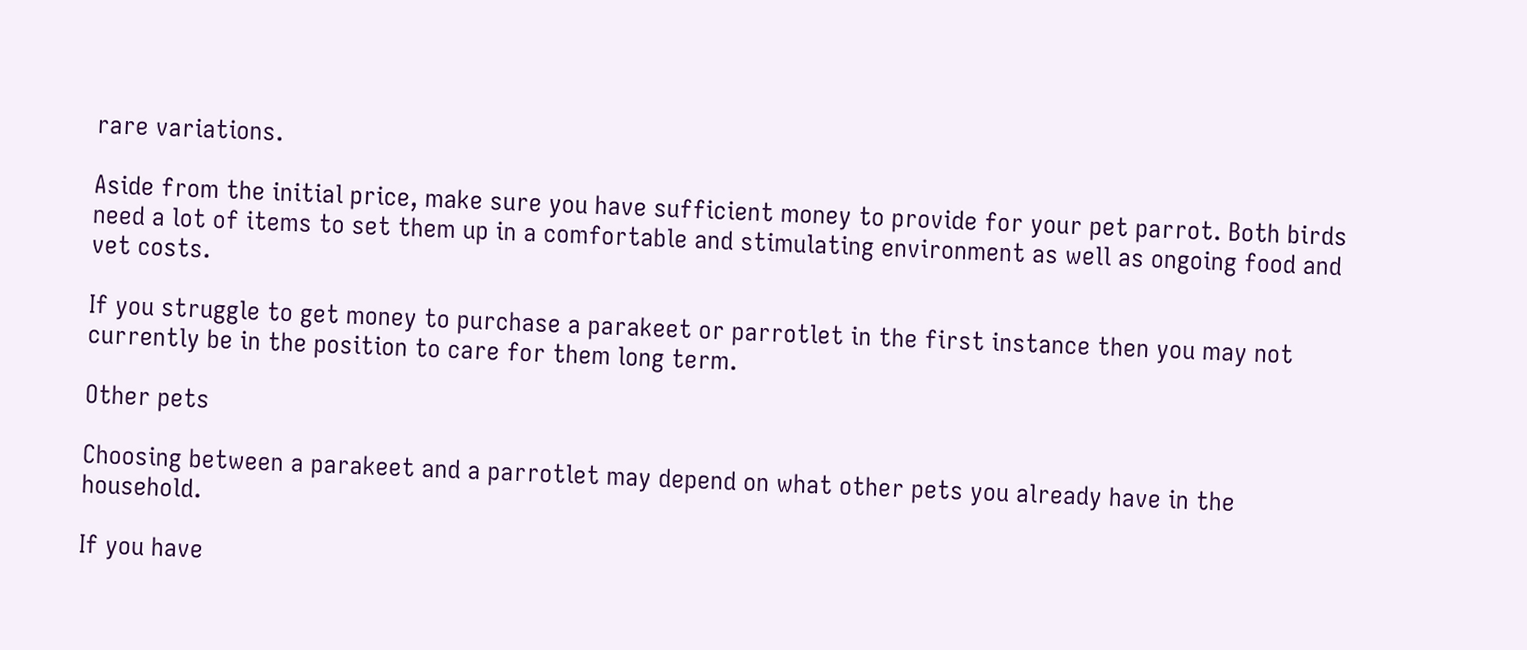rare variations.

Aside from the initial price, make sure you have sufficient money to provide for your pet parrot. Both birds need a lot of items to set them up in a comfortable and stimulating environment as well as ongoing food and vet costs.

If you struggle to get money to purchase a parakeet or parrotlet in the first instance then you may not currently be in the position to care for them long term.

Other pets

Choosing between a parakeet and a parrotlet may depend on what other pets you already have in the household.

If you have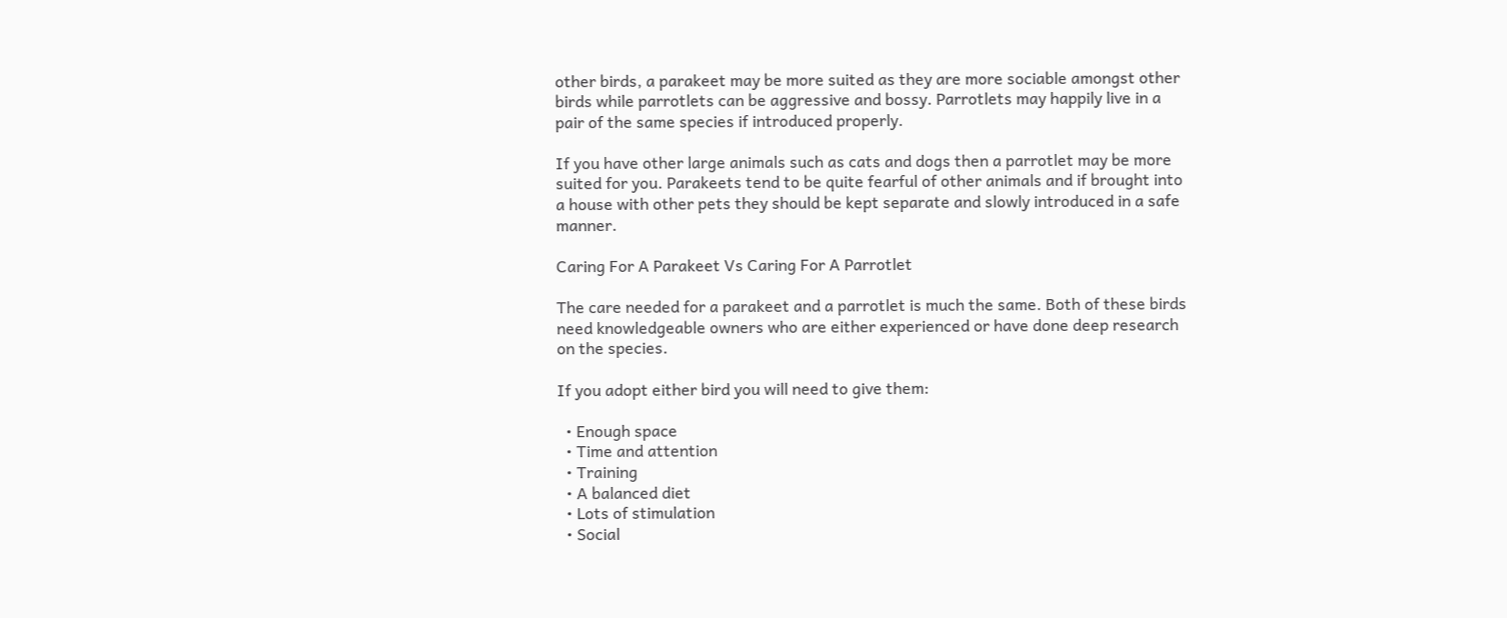other birds, a parakeet may be more suited as they are more sociable amongst other birds while parrotlets can be aggressive and bossy. Parrotlets may happily live in a pair of the same species if introduced properly.

If you have other large animals such as cats and dogs then a parrotlet may be more suited for you. Parakeets tend to be quite fearful of other animals and if brought into a house with other pets they should be kept separate and slowly introduced in a safe manner.

Caring For A Parakeet Vs Caring For A Parrotlet

The care needed for a parakeet and a parrotlet is much the same. Both of these birds need knowledgeable owners who are either experienced or have done deep research on the species.

If you adopt either bird you will need to give them:

  • Enough space
  • Time and attention
  • Training
  • A balanced diet
  • Lots of stimulation
  • Social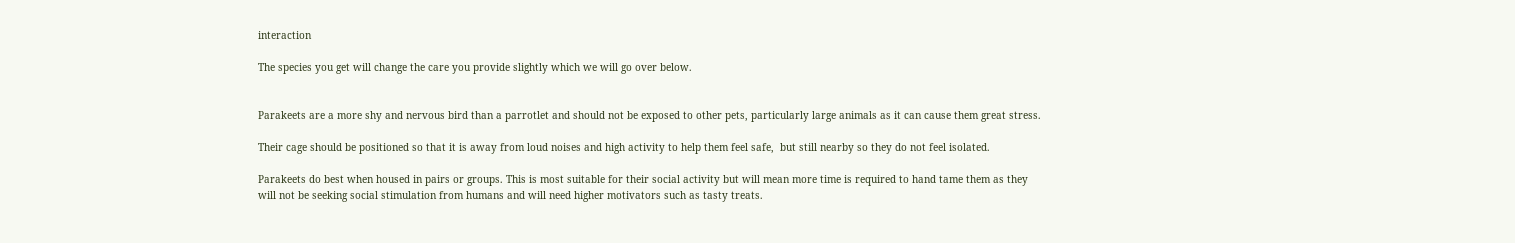interaction

The species you get will change the care you provide slightly which we will go over below.


Parakeets are a more shy and nervous bird than a parrotlet and should not be exposed to other pets, particularly large animals as it can cause them great stress.

Their cage should be positioned so that it is away from loud noises and high activity to help them feel safe,  but still nearby so they do not feel isolated.

Parakeets do best when housed in pairs or groups. This is most suitable for their social activity but will mean more time is required to hand tame them as they will not be seeking social stimulation from humans and will need higher motivators such as tasty treats.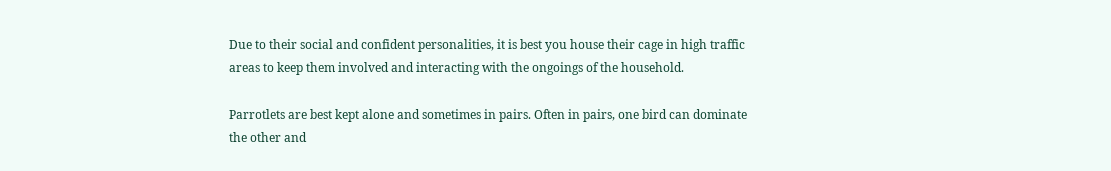Due to their social and confident personalities, it is best you house their cage in high traffic areas to keep them involved and interacting with the ongoings of the household.

Parrotlets are best kept alone and sometimes in pairs. Often in pairs, one bird can dominate the other and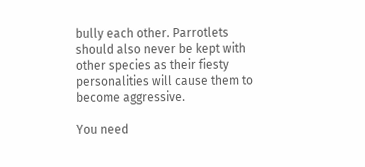bully each other. Parrotlets should also never be kept with other species as their fiesty personalities will cause them to become aggressive.

You need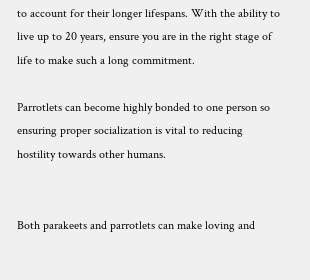to account for their longer lifespans. With the ability to live up to 20 years, ensure you are in the right stage of life to make such a long commitment.

Parrotlets can become highly bonded to one person so ensuring proper socialization is vital to reducing hostility towards other humans.


Both parakeets and parrotlets can make loving and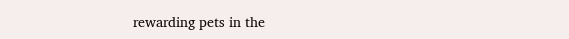rewarding pets in the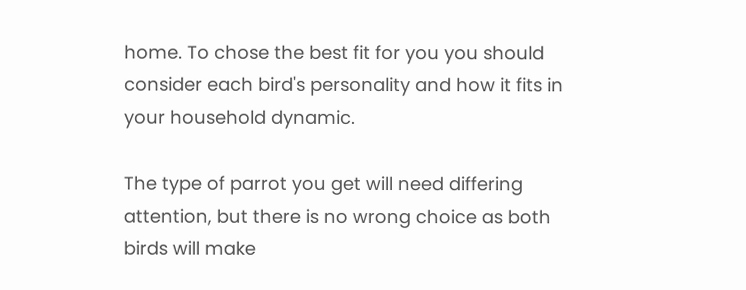home. To chose the best fit for you you should consider each bird's personality and how it fits in your household dynamic.

The type of parrot you get will need differing attention, but there is no wrong choice as both birds will make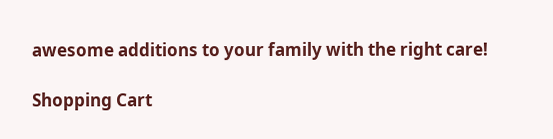awesome additions to your family with the right care!

Shopping Cart